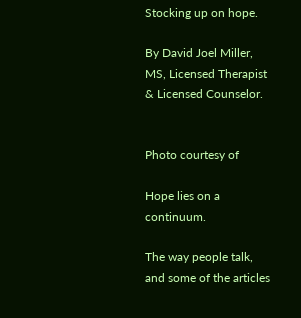Stocking up on hope.

By David Joel Miller, MS, Licensed Therapist & Licensed Counselor.


Photo courtesy of

Hope lies on a continuum.

The way people talk, and some of the articles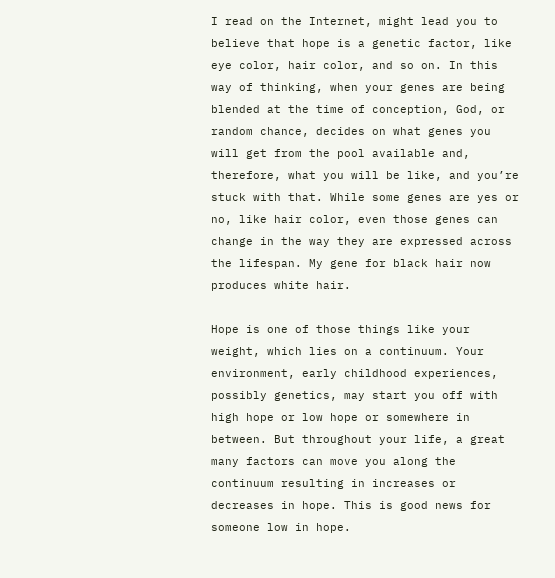I read on the Internet, might lead you to believe that hope is a genetic factor, like eye color, hair color, and so on. In this way of thinking, when your genes are being blended at the time of conception, God, or random chance, decides on what genes you will get from the pool available and, therefore, what you will be like, and you’re stuck with that. While some genes are yes or no, like hair color, even those genes can change in the way they are expressed across the lifespan. My gene for black hair now produces white hair.

Hope is one of those things like your weight, which lies on a continuum. Your environment, early childhood experiences, possibly genetics, may start you off with high hope or low hope or somewhere in between. But throughout your life, a great many factors can move you along the continuum resulting in increases or decreases in hope. This is good news for someone low in hope.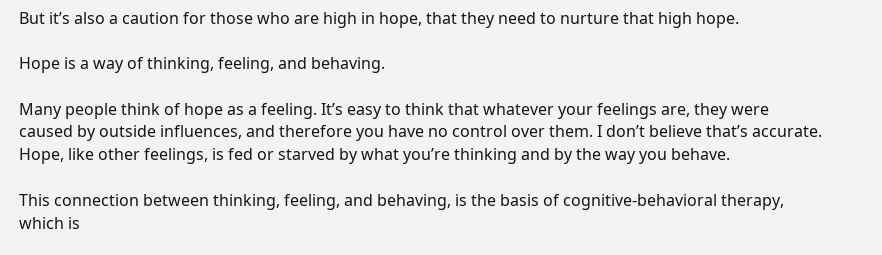But it’s also a caution for those who are high in hope, that they need to nurture that high hope.

Hope is a way of thinking, feeling, and behaving.

Many people think of hope as a feeling. It’s easy to think that whatever your feelings are, they were caused by outside influences, and therefore you have no control over them. I don’t believe that’s accurate. Hope, like other feelings, is fed or starved by what you’re thinking and by the way you behave.

This connection between thinking, feeling, and behaving, is the basis of cognitive-behavioral therapy, which is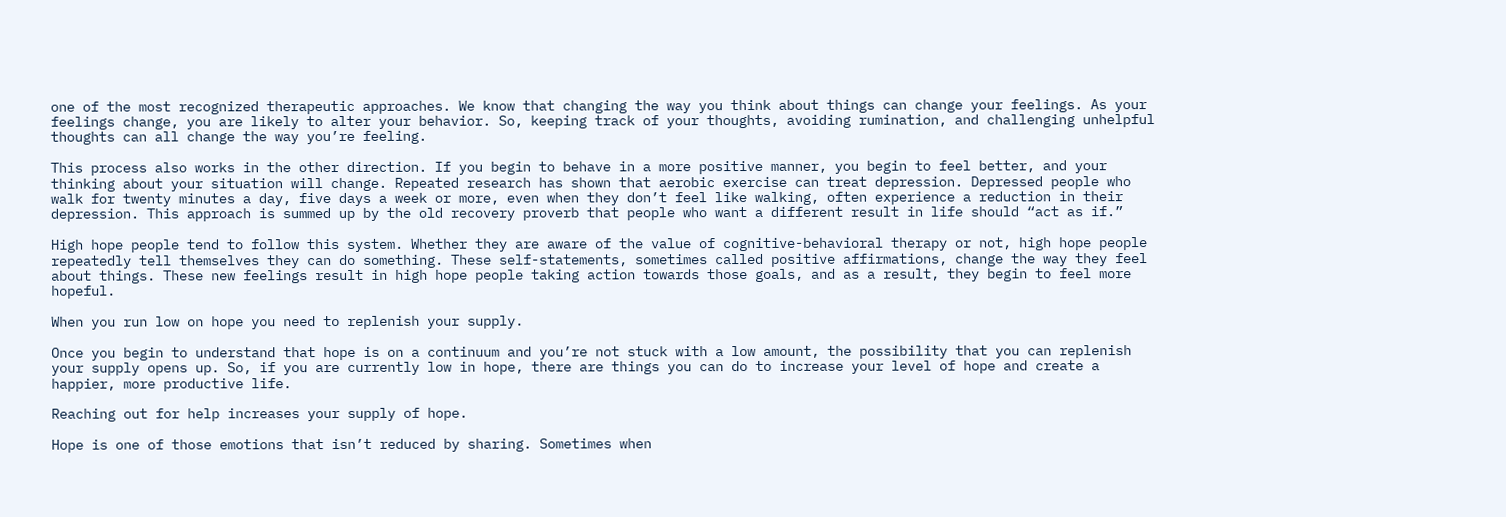one of the most recognized therapeutic approaches. We know that changing the way you think about things can change your feelings. As your feelings change, you are likely to alter your behavior. So, keeping track of your thoughts, avoiding rumination, and challenging unhelpful thoughts can all change the way you’re feeling.

This process also works in the other direction. If you begin to behave in a more positive manner, you begin to feel better, and your thinking about your situation will change. Repeated research has shown that aerobic exercise can treat depression. Depressed people who walk for twenty minutes a day, five days a week or more, even when they don’t feel like walking, often experience a reduction in their depression. This approach is summed up by the old recovery proverb that people who want a different result in life should “act as if.”

High hope people tend to follow this system. Whether they are aware of the value of cognitive-behavioral therapy or not, high hope people repeatedly tell themselves they can do something. These self-statements, sometimes called positive affirmations, change the way they feel about things. These new feelings result in high hope people taking action towards those goals, and as a result, they begin to feel more hopeful.

When you run low on hope you need to replenish your supply.

Once you begin to understand that hope is on a continuum and you’re not stuck with a low amount, the possibility that you can replenish your supply opens up. So, if you are currently low in hope, there are things you can do to increase your level of hope and create a happier, more productive life.

Reaching out for help increases your supply of hope.

Hope is one of those emotions that isn’t reduced by sharing. Sometimes when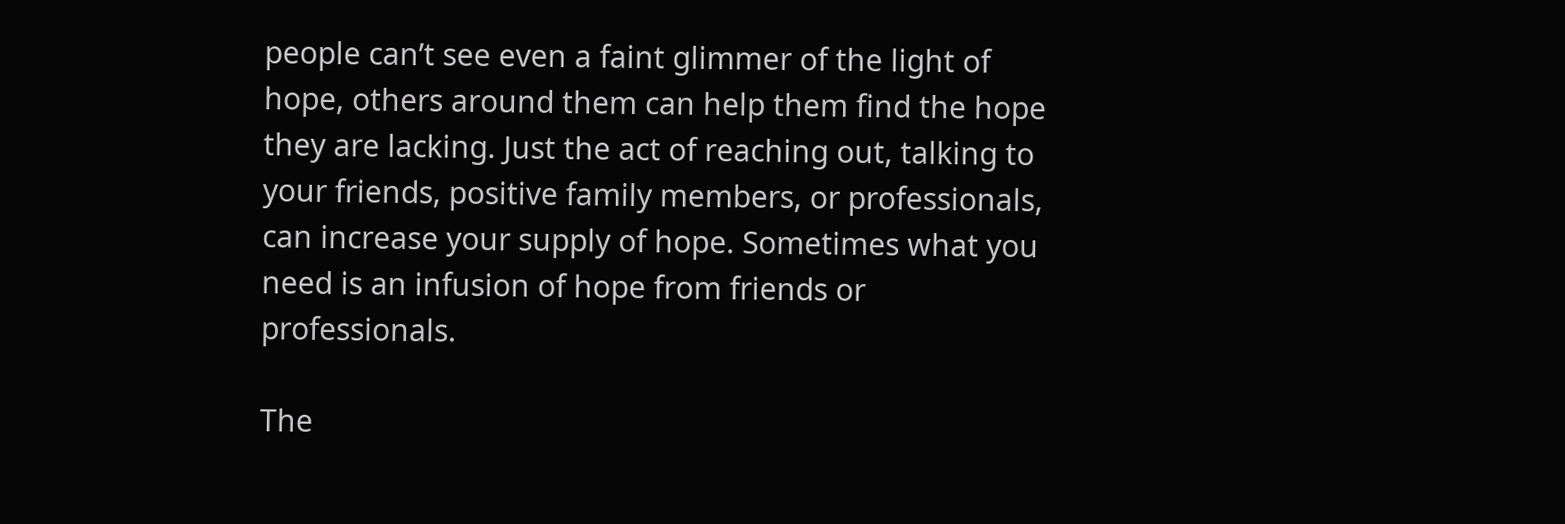people can’t see even a faint glimmer of the light of hope, others around them can help them find the hope they are lacking. Just the act of reaching out, talking to your friends, positive family members, or professionals, can increase your supply of hope. Sometimes what you need is an infusion of hope from friends or professionals.

The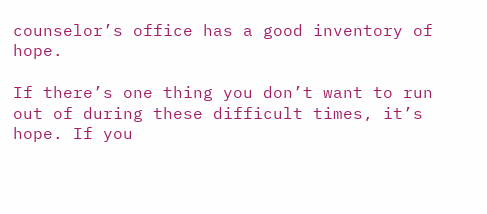counselor’s office has a good inventory of hope.

If there’s one thing you don’t want to run out of during these difficult times, it’s hope. If you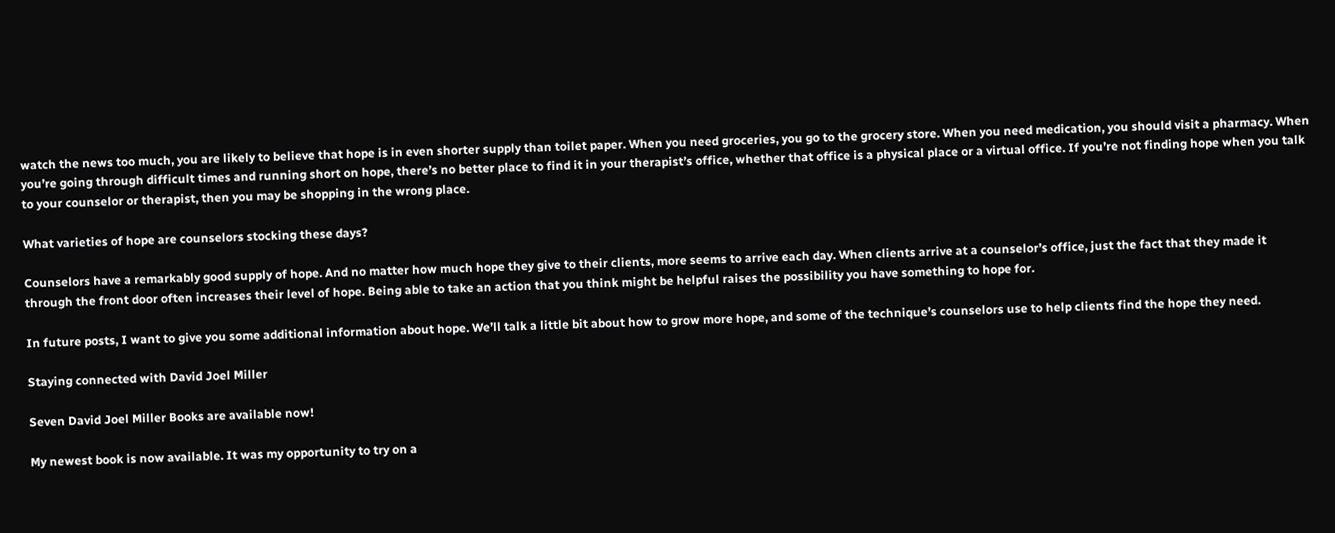watch the news too much, you are likely to believe that hope is in even shorter supply than toilet paper. When you need groceries, you go to the grocery store. When you need medication, you should visit a pharmacy. When you’re going through difficult times and running short on hope, there’s no better place to find it in your therapist’s office, whether that office is a physical place or a virtual office. If you’re not finding hope when you talk to your counselor or therapist, then you may be shopping in the wrong place.

What varieties of hope are counselors stocking these days?

Counselors have a remarkably good supply of hope. And no matter how much hope they give to their clients, more seems to arrive each day. When clients arrive at a counselor’s office, just the fact that they made it through the front door often increases their level of hope. Being able to take an action that you think might be helpful raises the possibility you have something to hope for.

In future posts, I want to give you some additional information about hope. We’ll talk a little bit about how to grow more hope, and some of the technique’s counselors use to help clients find the hope they need.

Staying connected with David Joel Miller

Seven David Joel Miller Books are available now!

My newest book is now available. It was my opportunity to try on a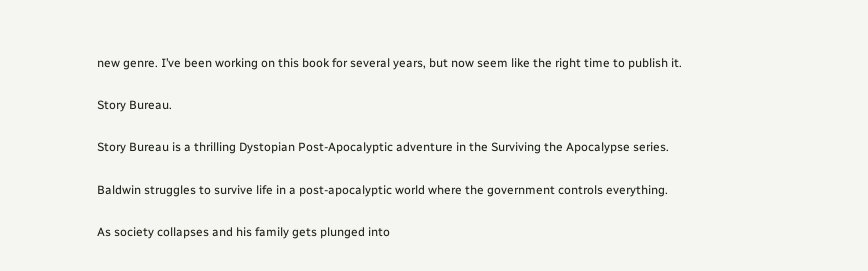new genre. I’ve been working on this book for several years, but now seem like the right time to publish it.

Story Bureau.

Story Bureau is a thrilling Dystopian Post-Apocalyptic adventure in the Surviving the Apocalypse series.

Baldwin struggles to survive life in a post-apocalyptic world where the government controls everything.

As society collapses and his family gets plunged into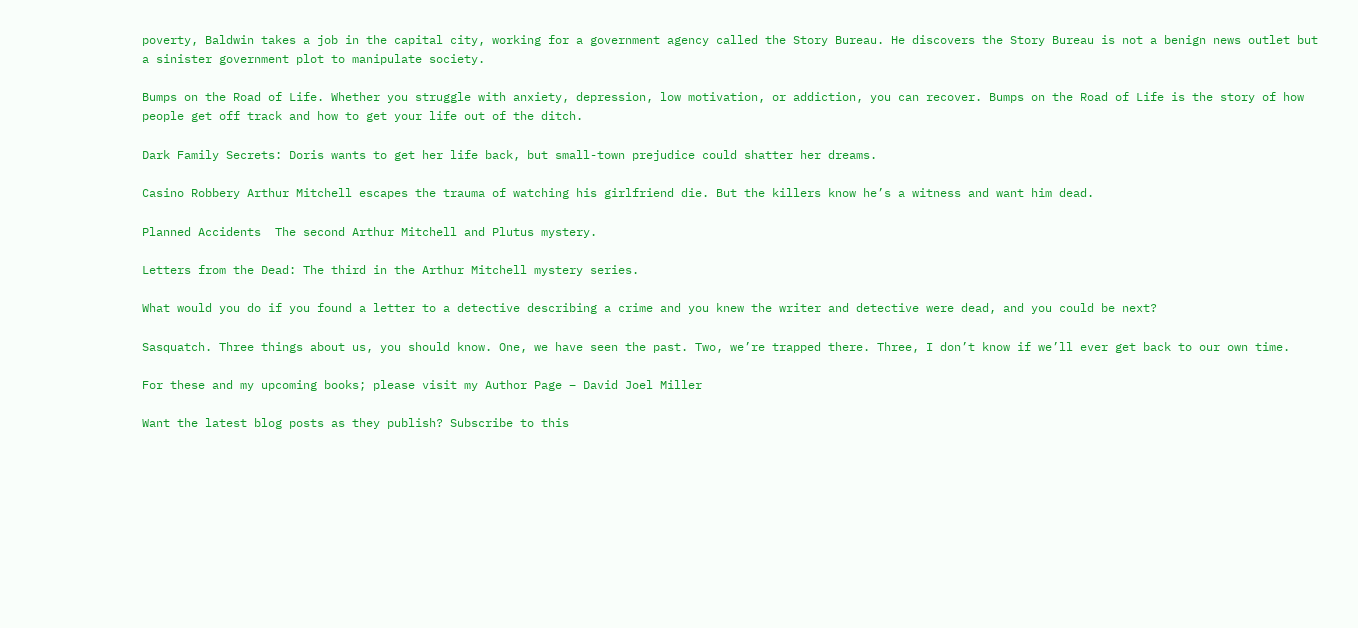poverty, Baldwin takes a job in the capital city, working for a government agency called the Story Bureau. He discovers the Story Bureau is not a benign news outlet but a sinister government plot to manipulate society.

Bumps on the Road of Life. Whether you struggle with anxiety, depression, low motivation, or addiction, you can recover. Bumps on the Road of Life is the story of how people get off track and how to get your life out of the ditch.

Dark Family Secrets: Doris wants to get her life back, but small-town prejudice could shatter her dreams.

Casino Robbery Arthur Mitchell escapes the trauma of watching his girlfriend die. But the killers know he’s a witness and want him dead.

Planned Accidents  The second Arthur Mitchell and Plutus mystery.

Letters from the Dead: The third in the Arthur Mitchell mystery series.

What would you do if you found a letter to a detective describing a crime and you knew the writer and detective were dead, and you could be next?

Sasquatch. Three things about us, you should know. One, we have seen the past. Two, we’re trapped there. Three, I don’t know if we’ll ever get back to our own time.

For these and my upcoming books; please visit my Author Page – David Joel Miller

Want the latest blog posts as they publish? Subscribe to this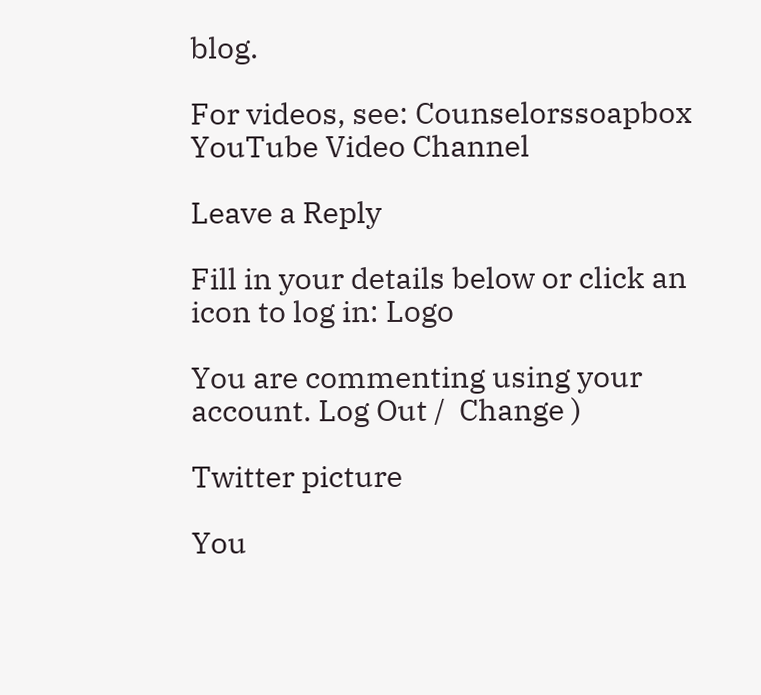blog.

For videos, see: Counselorssoapbox YouTube Video Channel

Leave a Reply

Fill in your details below or click an icon to log in: Logo

You are commenting using your account. Log Out /  Change )

Twitter picture

You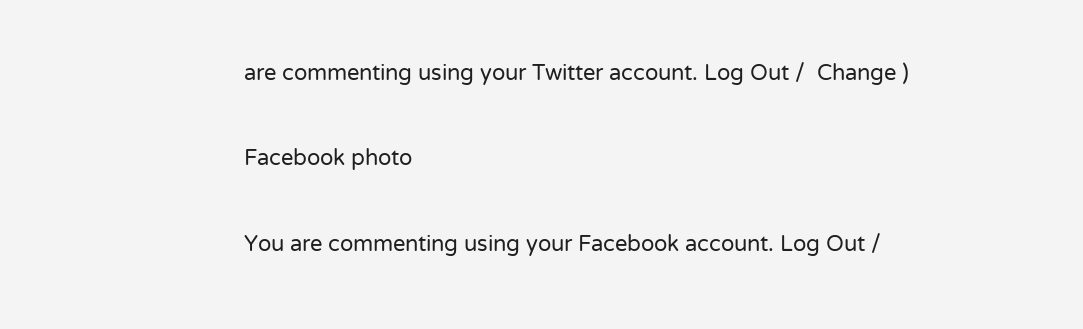are commenting using your Twitter account. Log Out /  Change )

Facebook photo

You are commenting using your Facebook account. Log Out /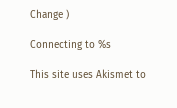Change )

Connecting to %s

This site uses Akismet to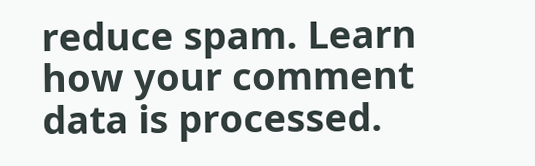reduce spam. Learn how your comment data is processed.